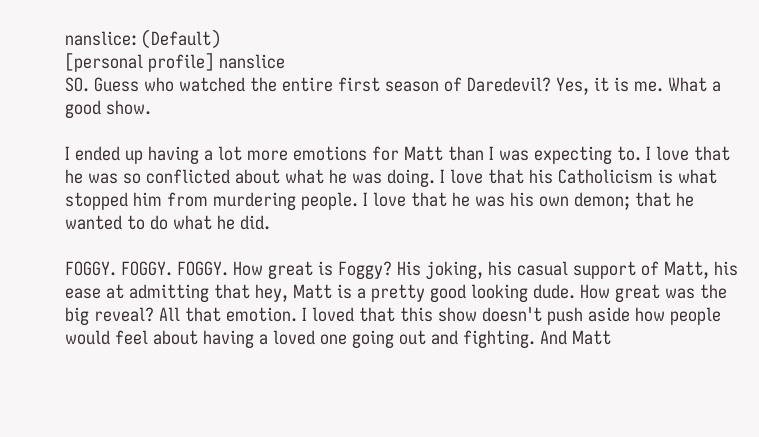nanslice: (Default)
[personal profile] nanslice
SO. Guess who watched the entire first season of Daredevil? Yes, it is me. What a good show.

I ended up having a lot more emotions for Matt than I was expecting to. I love that he was so conflicted about what he was doing. I love that his Catholicism is what stopped him from murdering people. I love that he was his own demon; that he wanted to do what he did.

FOGGY. FOGGY. FOGGY. How great is Foggy? His joking, his casual support of Matt, his ease at admitting that hey, Matt is a pretty good looking dude. How great was the big reveal? All that emotion. I loved that this show doesn't push aside how people would feel about having a loved one going out and fighting. And Matt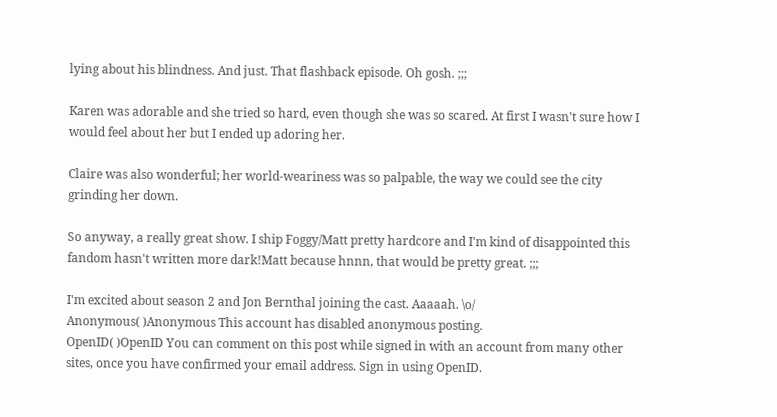lying about his blindness. And just. That flashback episode. Oh gosh. ;;;

Karen was adorable and she tried so hard, even though she was so scared. At first I wasn't sure how I would feel about her but I ended up adoring her.

Claire was also wonderful; her world-weariness was so palpable, the way we could see the city grinding her down.

So anyway, a really great show. I ship Foggy/Matt pretty hardcore and I'm kind of disappointed this fandom hasn't written more dark!Matt because hnnn, that would be pretty great. ;;;

I'm excited about season 2 and Jon Bernthal joining the cast. Aaaaah. \o/
Anonymous( )Anonymous This account has disabled anonymous posting.
OpenID( )OpenID You can comment on this post while signed in with an account from many other sites, once you have confirmed your email address. Sign in using OpenID.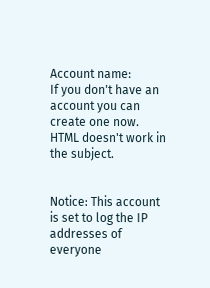Account name:
If you don't have an account you can create one now.
HTML doesn't work in the subject.


Notice: This account is set to log the IP addresses of everyone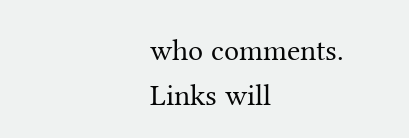who comments.
Links will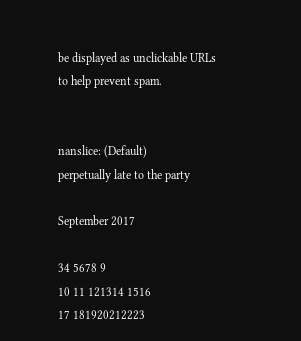be displayed as unclickable URLs to help prevent spam.


nanslice: (Default)
perpetually late to the party

September 2017

34 5678 9
10 11 121314 1516
17 181920212223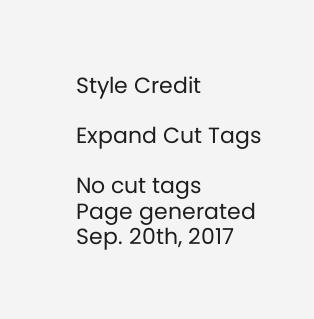Style Credit

Expand Cut Tags

No cut tags
Page generated Sep. 20th, 2017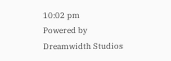10:02 pm
Powered by Dreamwidth Studios